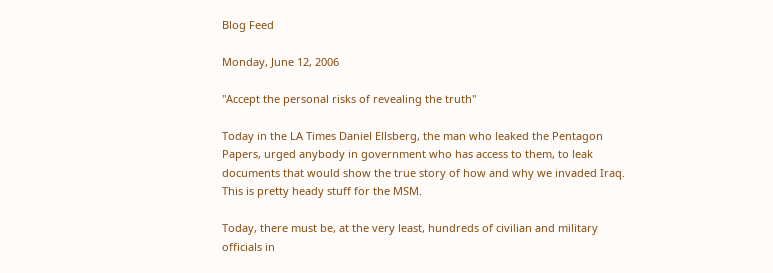Blog Feed

Monday, June 12, 2006

"Accept the personal risks of revealing the truth"

Today in the LA Times Daniel Ellsberg, the man who leaked the Pentagon Papers, urged anybody in government who has access to them, to leak documents that would show the true story of how and why we invaded Iraq. This is pretty heady stuff for the MSM.

Today, there must be, at the very least, hundreds of civilian and military officials in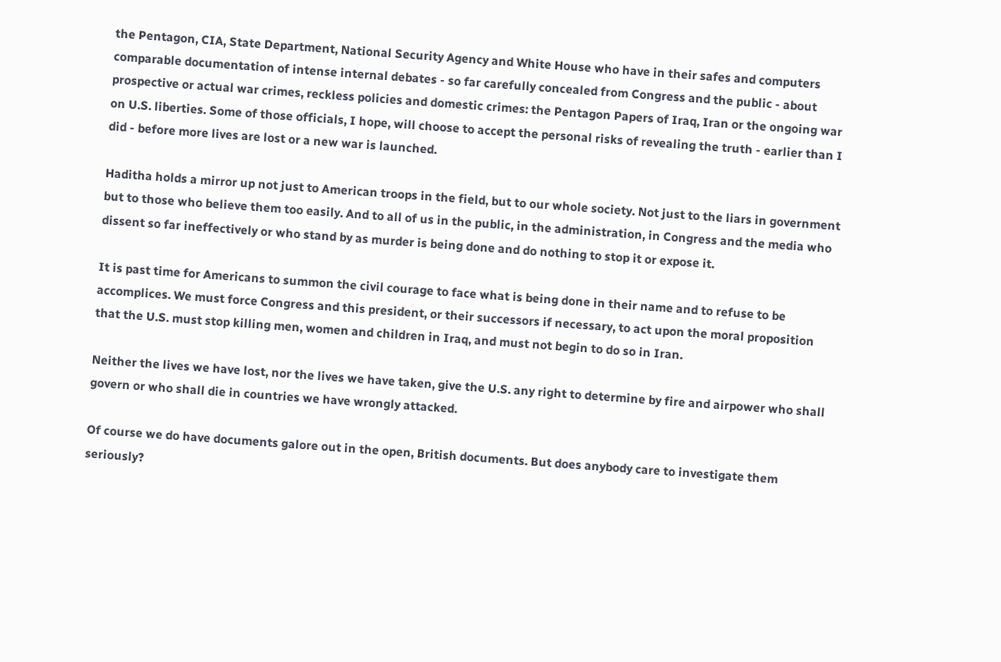the Pentagon, CIA, State Department, National Security Agency and White House who have in their safes and computers comparable documentation of intense internal debates - so far carefully concealed from Congress and the public - about prospective or actual war crimes, reckless policies and domestic crimes: the Pentagon Papers of Iraq, Iran or the ongoing war on U.S. liberties. Some of those officials, I hope, will choose to accept the personal risks of revealing the truth - earlier than I did - before more lives are lost or a new war is launched.

Haditha holds a mirror up not just to American troops in the field, but to our whole society. Not just to the liars in government but to those who believe them too easily. And to all of us in the public, in the administration, in Congress and the media who dissent so far ineffectively or who stand by as murder is being done and do nothing to stop it or expose it.

It is past time for Americans to summon the civil courage to face what is being done in their name and to refuse to be accomplices. We must force Congress and this president, or their successors if necessary, to act upon the moral proposition that the U.S. must stop killing men, women and children in Iraq, and must not begin to do so in Iran.

Neither the lives we have lost, nor the lives we have taken, give the U.S. any right to determine by fire and airpower who shall govern or who shall die in countries we have wrongly attacked.

Of course we do have documents galore out in the open, British documents. But does anybody care to investigate them seriously?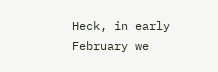Heck, in early February we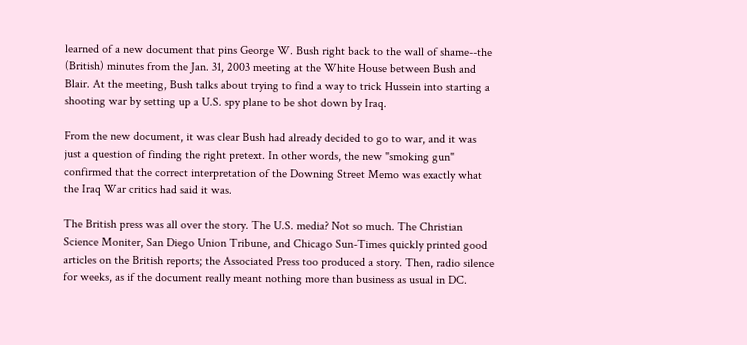learned of a new document that pins George W. Bush right back to the wall of shame--the (British) minutes from the Jan. 31, 2003 meeting at the White House between Bush and Blair. At the meeting, Bush talks about trying to find a way to trick Hussein into starting a shooting war by setting up a U.S. spy plane to be shot down by Iraq.

From the new document, it was clear Bush had already decided to go to war, and it was just a question of finding the right pretext. In other words, the new "smoking gun" confirmed that the correct interpretation of the Downing Street Memo was exactly what the Iraq War critics had said it was.

The British press was all over the story. The U.S. media? Not so much. The Christian Science Moniter, San Diego Union Tribune, and Chicago Sun-Times quickly printed good articles on the British reports; the Associated Press too produced a story. Then, radio silence for weeks, as if the document really meant nothing more than business as usual in DC.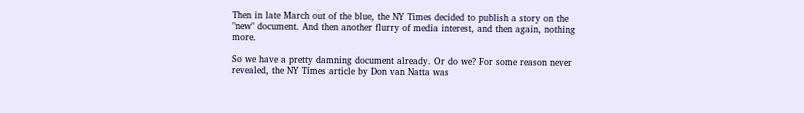Then in late March out of the blue, the NY Times decided to publish a story on the "new" document. And then another flurry of media interest, and then again, nothing more.

So we have a pretty damning document already. Or do we? For some reason never revealed, the NY Times article by Don van Natta was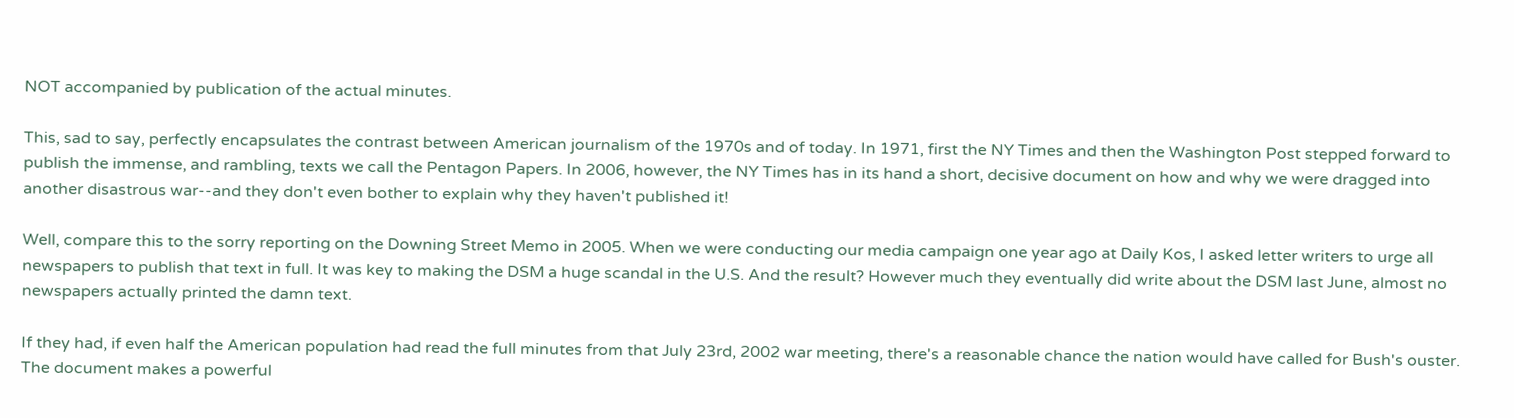NOT accompanied by publication of the actual minutes.

This, sad to say, perfectly encapsulates the contrast between American journalism of the 1970s and of today. In 1971, first the NY Times and then the Washington Post stepped forward to publish the immense, and rambling, texts we call the Pentagon Papers. In 2006, however, the NY Times has in its hand a short, decisive document on how and why we were dragged into another disastrous war--and they don't even bother to explain why they haven't published it!

Well, compare this to the sorry reporting on the Downing Street Memo in 2005. When we were conducting our media campaign one year ago at Daily Kos, I asked letter writers to urge all newspapers to publish that text in full. It was key to making the DSM a huge scandal in the U.S. And the result? However much they eventually did write about the DSM last June, almost no newspapers actually printed the damn text.

If they had, if even half the American population had read the full minutes from that July 23rd, 2002 war meeting, there's a reasonable chance the nation would have called for Bush's ouster. The document makes a powerful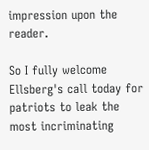impression upon the reader.

So I fully welcome Ellsberg's call today for patriots to leak the most incriminating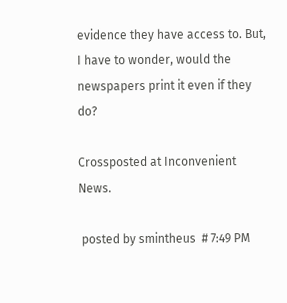evidence they have access to. But, I have to wonder, would the newspapers print it even if they do?

Crossposted at Inconvenient News.

 posted by smintheus  # 7:49 PM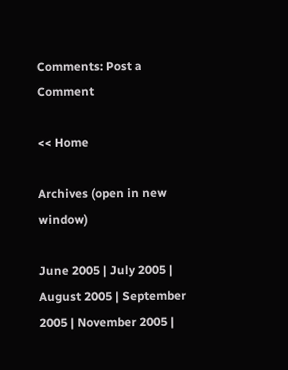Comments: Post a Comment

<< Home

Archives (open in new window)

June 2005 | July 2005 | August 2005 | September 2005 | November 2005 |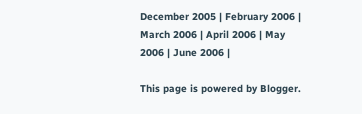December 2005 | February 2006 | March 2006 | April 2006 | May 2006 | June 2006 |

This page is powered by Blogger.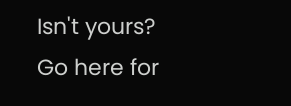Isn't yours?  Go here for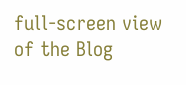full-screen view of the Blog